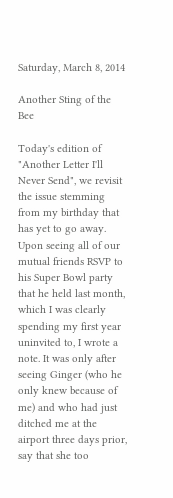Saturday, March 8, 2014

Another Sting of the Bee

Today's edition of "Another Letter I'll Never Send", we revisit the issue stemming from my birthday that has yet to go away. Upon seeing all of our mutual friends RSVP to his Super Bowl party that he held last month, which I was clearly spending my first year uninvited to, I wrote a note. It was only after seeing Ginger (who he only knew because of me) and who had just ditched me at the airport three days prior, say that she too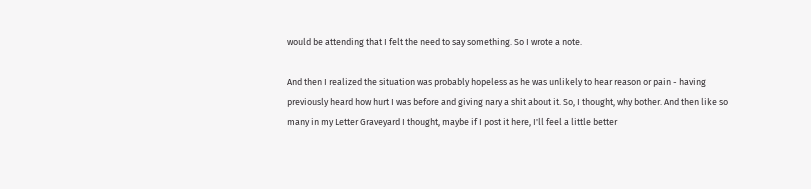would be attending that I felt the need to say something. So I wrote a note.

And then I realized the situation was probably hopeless as he was unlikely to hear reason or pain - having previously heard how hurt I was before and giving nary a shit about it. So, I thought, why bother. And then like so many in my Letter Graveyard I thought, maybe if I post it here, I'll feel a little better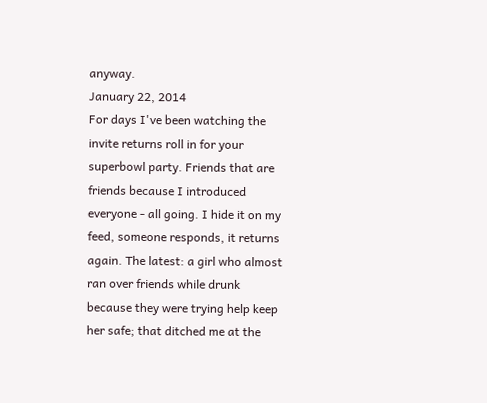anyway.
January 22, 2014
For days I've been watching the invite returns roll in for your superbowl party. Friends that are friends because I introduced everyone - all going. I hide it on my feed, someone responds, it returns again. The latest: a girl who almost ran over friends while drunk because they were trying help keep her safe; that ditched me at the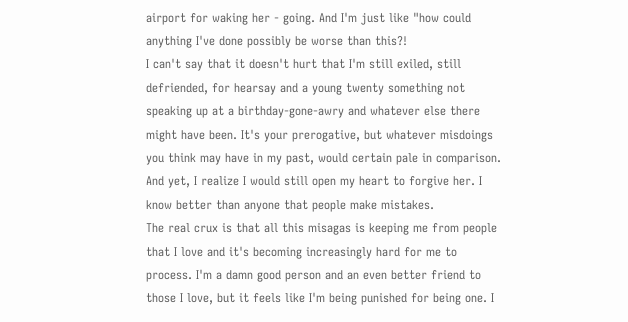airport for waking her - going. And I'm just like "how could anything I've done possibly be worse than this?!
I can't say that it doesn't hurt that I'm still exiled, still defriended, for hearsay and a young twenty something not speaking up at a birthday-gone-awry and whatever else there might have been. It's your prerogative, but whatever misdoings you think may have in my past, would certain pale in comparison. And yet, I realize I would still open my heart to forgive her. I know better than anyone that people make mistakes.
The real crux is that all this misagas is keeping me from people that I love and it's becoming increasingly hard for me to process. I'm a damn good person and an even better friend to those I love, but it feels like I'm being punished for being one. I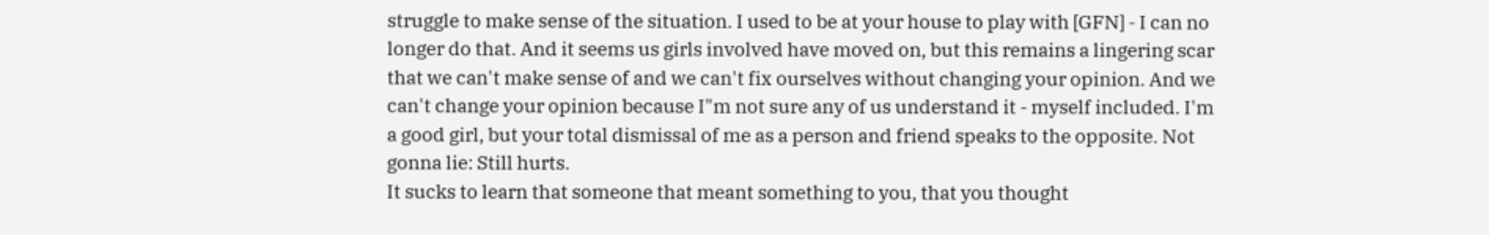struggle to make sense of the situation. I used to be at your house to play with [GFN] - I can no longer do that. And it seems us girls involved have moved on, but this remains a lingering scar that we can't make sense of and we can't fix ourselves without changing your opinion. And we can't change your opinion because I"m not sure any of us understand it - myself included. I'm a good girl, but your total dismissal of me as a person and friend speaks to the opposite. Not gonna lie: Still hurts.
It sucks to learn that someone that meant something to you, that you thought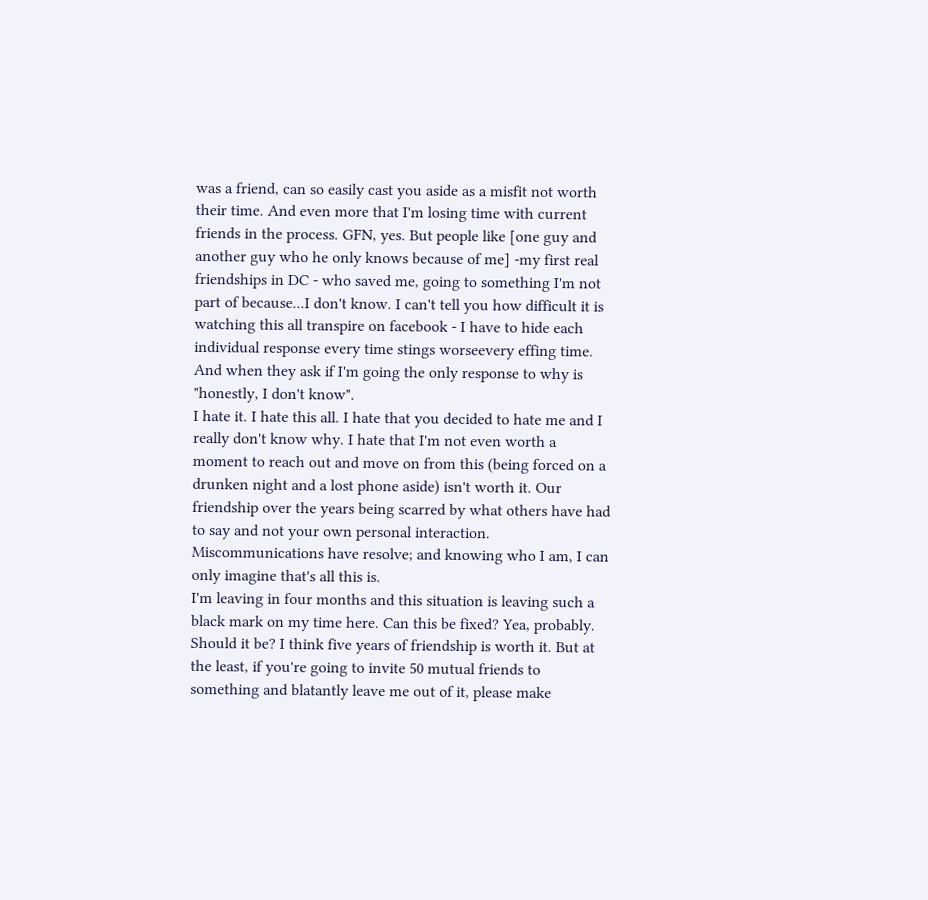was a friend, can so easily cast you aside as a misfit not worth their time. And even more that I'm losing time with current friends in the process. GFN, yes. But people like [one guy and another guy who he only knows because of me] -my first real friendships in DC - who saved me, going to something I'm not part of because...I don't know. I can't tell you how difficult it is watching this all transpire on facebook - I have to hide each individual response every time stings worseevery effing time. And when they ask if I'm going the only response to why is "honestly, I don't know".
I hate it. I hate this all. I hate that you decided to hate me and I really don't know why. I hate that I'm not even worth a moment to reach out and move on from this (being forced on a drunken night and a lost phone aside) isn't worth it. Our friendship over the years being scarred by what others have had to say and not your own personal interaction. Miscommunications have resolve; and knowing who I am, I can only imagine that's all this is.
I'm leaving in four months and this situation is leaving such a black mark on my time here. Can this be fixed? Yea, probably. Should it be? I think five years of friendship is worth it. But at the least, if you're going to invite 50 mutual friends to something and blatantly leave me out of it, please make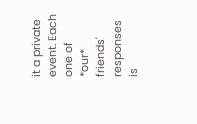it a private event. Each one of *our* friends' responses is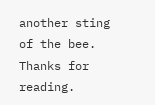another sting of the bee.
Thanks for reading.